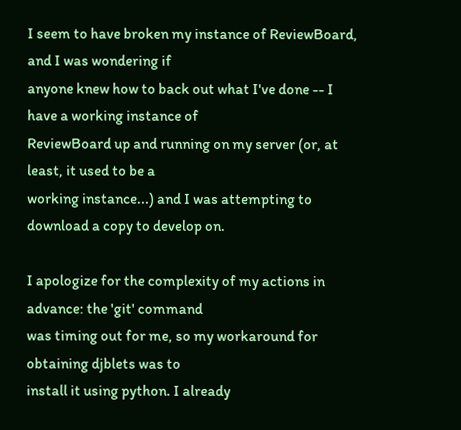I seem to have broken my instance of ReviewBoard, and I was wondering if
anyone knew how to back out what I've done -- I have a working instance of
ReviewBoard up and running on my server (or, at least, it used to be a
working instance...) and I was attempting to download a copy to develop on.

I apologize for the complexity of my actions in advance: the 'git' command
was timing out for me, so my workaround for obtaining djblets was to
install it using python. I already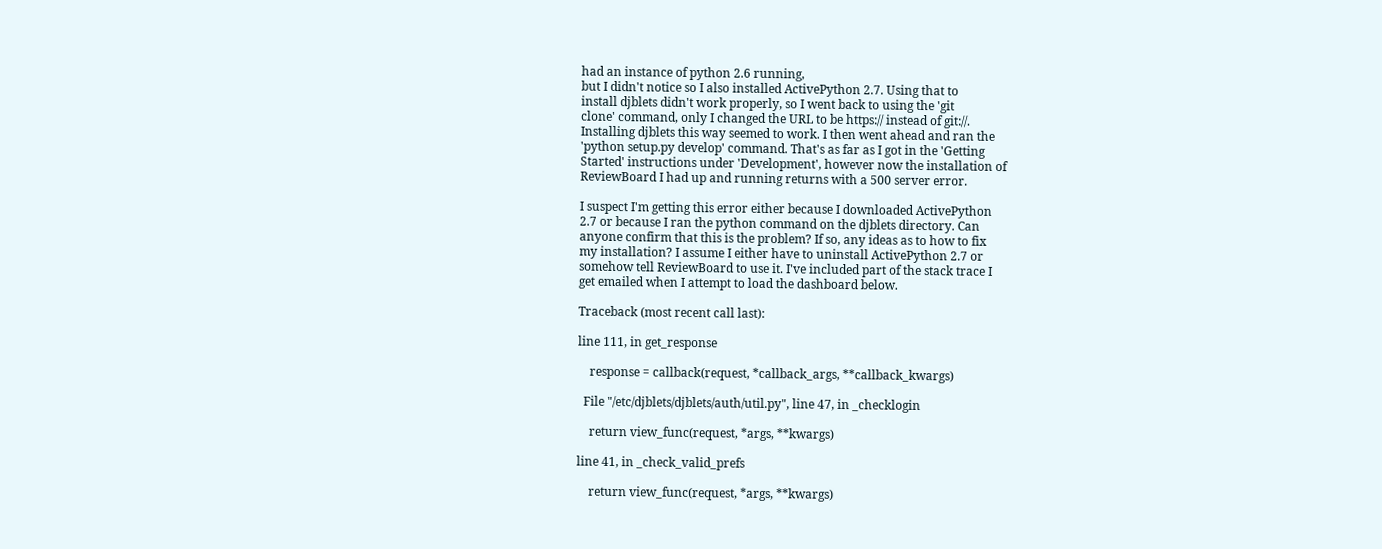had an instance of python 2.6 running,
but I didn't notice so I also installed ActivePython 2.7. Using that to
install djblets didn't work properly, so I went back to using the 'git
clone' command, only I changed the URL to be https:// instead of git://.
Installing djblets this way seemed to work. I then went ahead and ran the
'python setup.py develop' command. That's as far as I got in the 'Getting
Started' instructions under 'Development', however now the installation of
ReviewBoard I had up and running returns with a 500 server error.

I suspect I'm getting this error either because I downloaded ActivePython
2.7 or because I ran the python command on the djblets directory. Can
anyone confirm that this is the problem? If so, any ideas as to how to fix
my installation? I assume I either have to uninstall ActivePython 2.7 or
somehow tell ReviewBoard to use it. I've included part of the stack trace I
get emailed when I attempt to load the dashboard below.

Traceback (most recent call last):

line 111, in get_response

    response = callback(request, *callback_args, **callback_kwargs)

  File "/etc/djblets/djblets/auth/util.py", line 47, in _checklogin

    return view_func(request, *args, **kwargs)

line 41, in _check_valid_prefs

    return view_func(request, *args, **kwargs)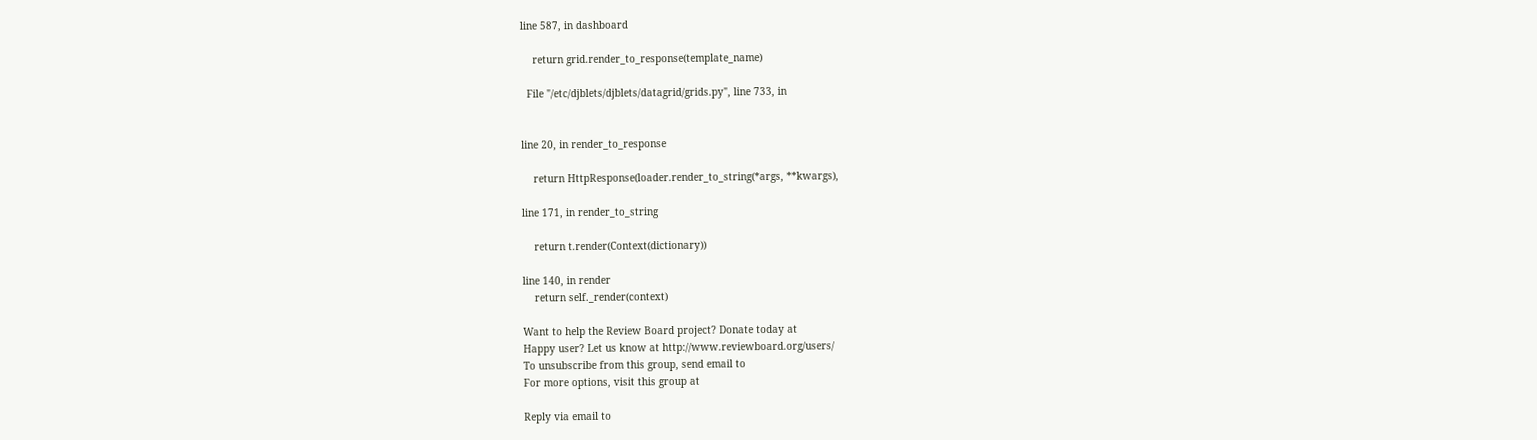line 587, in dashboard

    return grid.render_to_response(template_name)

  File "/etc/djblets/djblets/datagrid/grids.py", line 733, in


line 20, in render_to_response

    return HttpResponse(loader.render_to_string(*args, **kwargs),

line 171, in render_to_string

    return t.render(Context(dictionary))

line 140, in render
    return self._render(context)

Want to help the Review Board project? Donate today at
Happy user? Let us know at http://www.reviewboard.org/users/
To unsubscribe from this group, send email to
For more options, visit this group at

Reply via email to